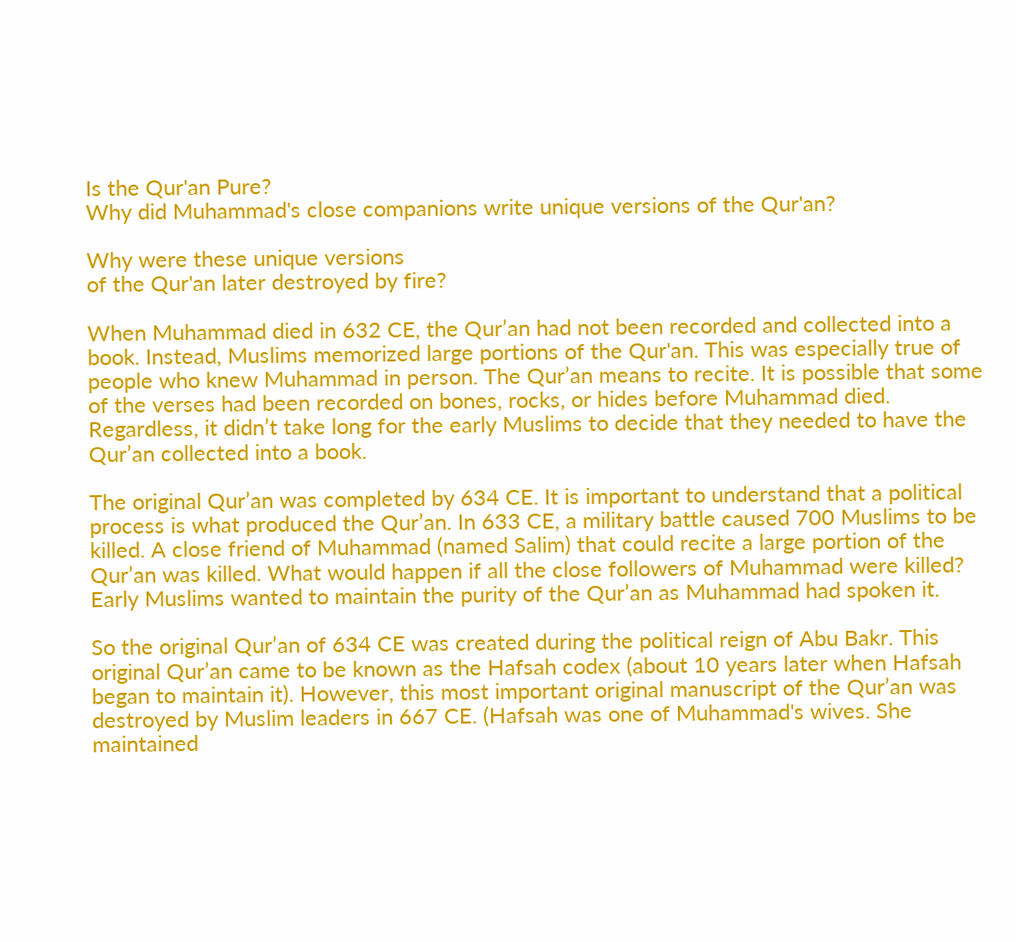Is the Qur'an Pure?
Why did Muhammad's close companions write unique versions of the Qur'an?

Why were these unique versions
of the Qur'an later destroyed by fire?

When Muhammad died in 632 CE, the Qur’an had not been recorded and collected into a book. Instead, Muslims memorized large portions of the Qur'an. This was especially true of people who knew Muhammad in person. The Qur’an means to recite. It is possible that some of the verses had been recorded on bones, rocks, or hides before Muhammad died. Regardless, it didn’t take long for the early Muslims to decide that they needed to have the Qur’an collected into a book.

The original Qur’an was completed by 634 CE. It is important to understand that a political process is what produced the Qur’an. In 633 CE, a military battle caused 700 Muslims to be killed. A close friend of Muhammad (named Salim) that could recite a large portion of the Qur’an was killed. What would happen if all the close followers of Muhammad were killed? Early Muslims wanted to maintain the purity of the Qur’an as Muhammad had spoken it.

So the original Qur’an of 634 CE was created during the political reign of Abu Bakr. This original Qur’an came to be known as the Hafsah codex (about 10 years later when Hafsah began to maintain it). However, this most important original manuscript of the Qur’an was destroyed by Muslim leaders in 667 CE. (Hafsah was one of Muhammad's wives. She maintained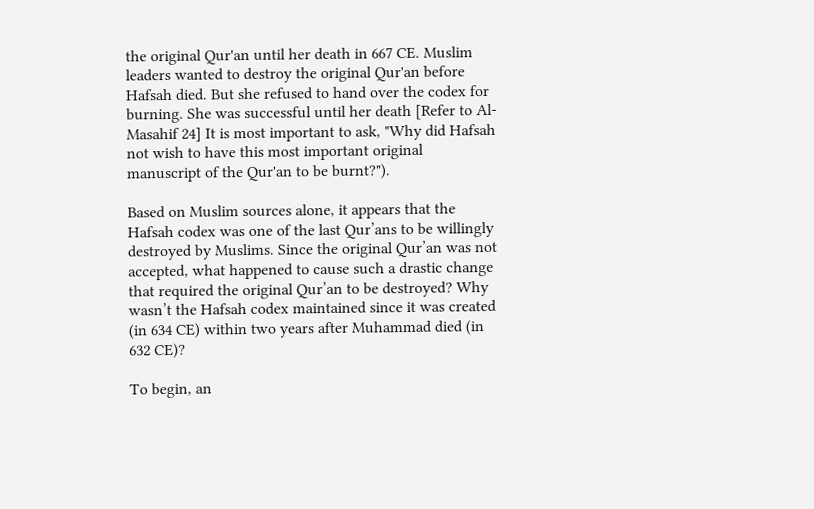the original Qur'an until her death in 667 CE. Muslim leaders wanted to destroy the original Qur'an before Hafsah died. But she refused to hand over the codex for burning. She was successful until her death [Refer to Al-Masahif 24] It is most important to ask, "Why did Hafsah not wish to have this most important original manuscript of the Qur'an to be burnt?").

Based on Muslim sources alone, it appears that the Hafsah codex was one of the last Qur’ans to be willingly destroyed by Muslims. Since the original Qur’an was not accepted, what happened to cause such a drastic change that required the original Qur’an to be destroyed? Why wasn’t the Hafsah codex maintained since it was created (in 634 CE) within two years after Muhammad died (in 632 CE)?

To begin, an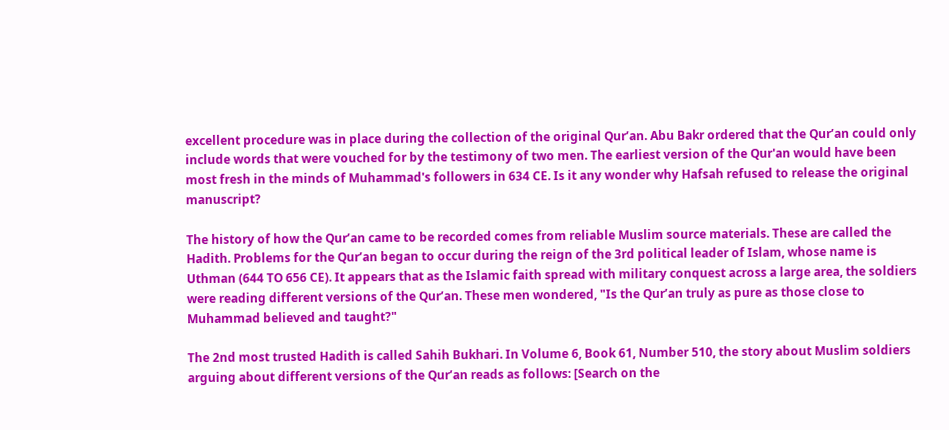excellent procedure was in place during the collection of the original Qur’an. Abu Bakr ordered that the Qur’an could only include words that were vouched for by the testimony of two men. The earliest version of the Qur'an would have been most fresh in the minds of Muhammad's followers in 634 CE. Is it any wonder why Hafsah refused to release the original manuscript?

The history of how the Qur’an came to be recorded comes from reliable Muslim source materials. These are called the Hadith. Problems for the Qur’an began to occur during the reign of the 3rd political leader of Islam, whose name is Uthman (644 TO 656 CE). It appears that as the Islamic faith spread with military conquest across a large area, the soldiers were reading different versions of the Qur’an. These men wondered, "Is the Qur’an truly as pure as those close to Muhammad believed and taught?"

The 2nd most trusted Hadith is called Sahih Bukhari. In Volume 6, Book 61, Number 510, the story about Muslim soldiers arguing about different versions of the Qur’an reads as follows: [Search on the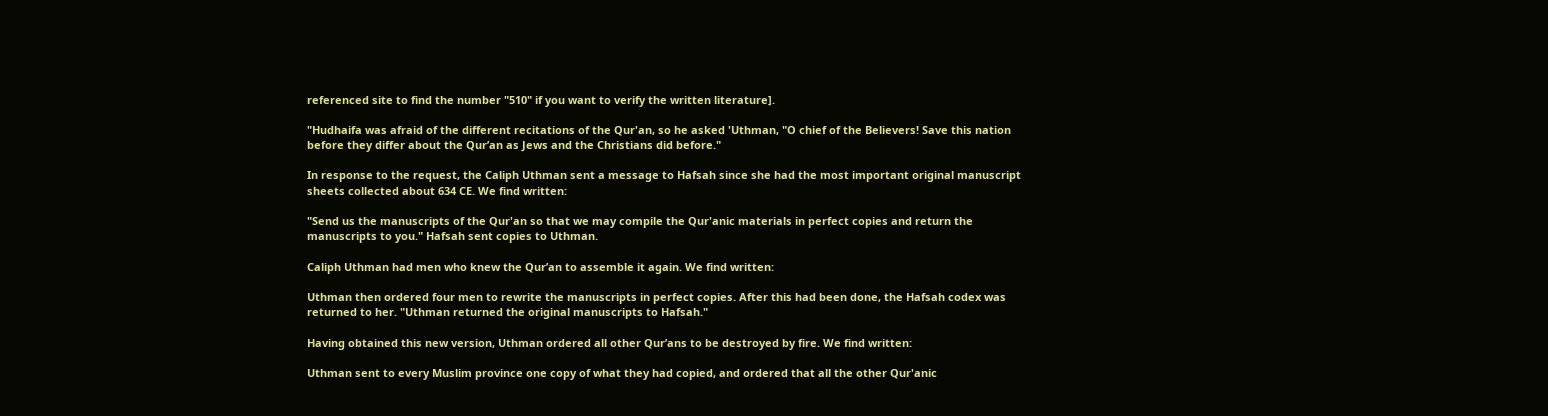referenced site to find the number "510" if you want to verify the written literature].

"Hudhaifa was afraid of the different recitations of the Qur'an, so he asked 'Uthman, "O chief of the Believers! Save this nation before they differ about the Qur’an as Jews and the Christians did before."

In response to the request, the Caliph Uthman sent a message to Hafsah since she had the most important original manuscript sheets collected about 634 CE. We find written:

"Send us the manuscripts of the Qur'an so that we may compile the Qur'anic materials in perfect copies and return the manuscripts to you." Hafsah sent copies to Uthman.

Caliph Uthman had men who knew the Qur’an to assemble it again. We find written:

Uthman then ordered four men to rewrite the manuscripts in perfect copies. After this had been done, the Hafsah codex was returned to her. "Uthman returned the original manuscripts to Hafsah."

Having obtained this new version, Uthman ordered all other Qur’ans to be destroyed by fire. We find written:

Uthman sent to every Muslim province one copy of what they had copied, and ordered that all the other Qur'anic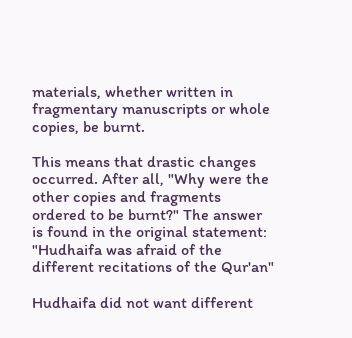materials, whether written in fragmentary manuscripts or whole copies, be burnt.

This means that drastic changes occurred. After all, "Why were the other copies and fragments ordered to be burnt?" The answer is found in the original statement: "Hudhaifa was afraid of the different recitations of the Qur'an"

Hudhaifa did not want different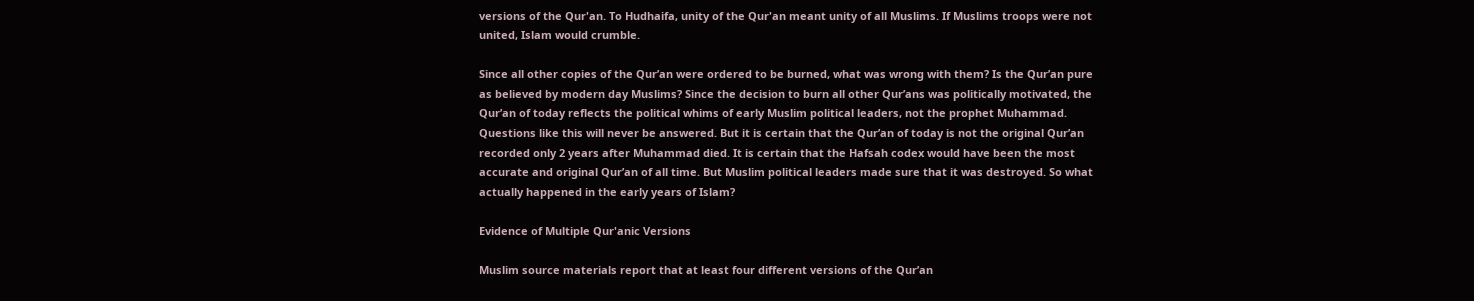versions of the Qur'an. To Hudhaifa, unity of the Qur'an meant unity of all Muslims. If Muslims troops were not united, Islam would crumble.

Since all other copies of the Qur’an were ordered to be burned, what was wrong with them? Is the Qur’an pure as believed by modern day Muslims? Since the decision to burn all other Qur’ans was politically motivated, the Qur’an of today reflects the political whims of early Muslim political leaders, not the prophet Muhammad. Questions like this will never be answered. But it is certain that the Qur’an of today is not the original Qur’an recorded only 2 years after Muhammad died. It is certain that the Hafsah codex would have been the most accurate and original Qur’an of all time. But Muslim political leaders made sure that it was destroyed. So what actually happened in the early years of Islam?

Evidence of Multiple Qur'anic Versions

Muslim source materials report that at least four different versions of the Qur’an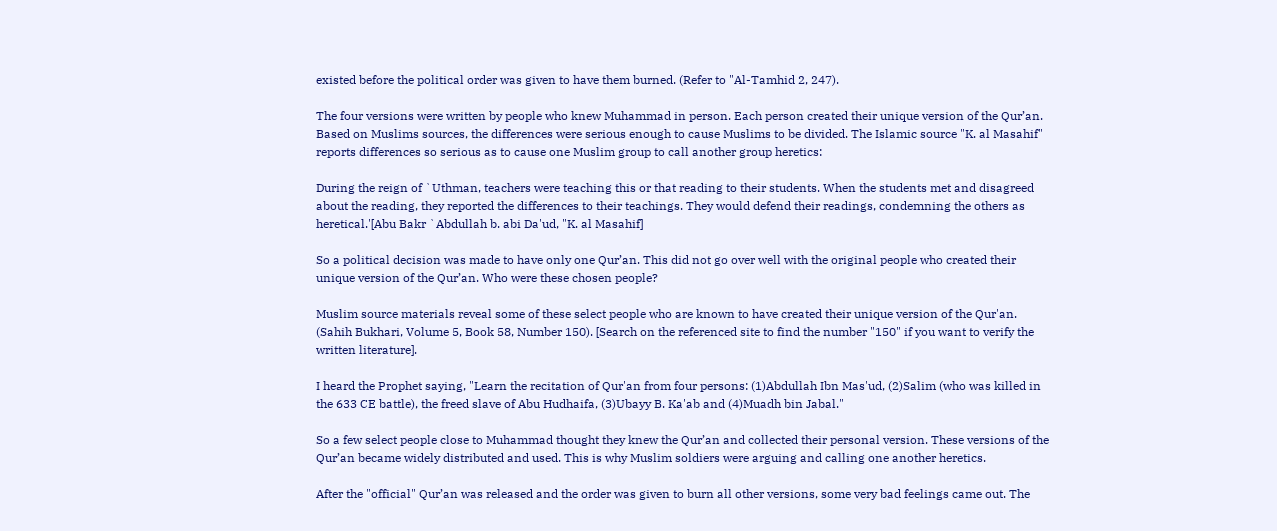existed before the political order was given to have them burned. (Refer to "Al-Tamhid 2, 247).

The four versions were written by people who knew Muhammad in person. Each person created their unique version of the Qur’an. Based on Muslims sources, the differences were serious enough to cause Muslims to be divided. The Islamic source "K. al Masahif" reports differences so serious as to cause one Muslim group to call another group heretics:

During the reign of `Uthman, teachers were teaching this or that reading to their students. When the students met and disagreed about the reading, they reported the differences to their teachings. They would defend their readings, condemning the others as heretical.'[Abu Bakr `Abdullah b. abi Da'ud, "K. al Masahif]

So a political decision was made to have only one Qur’an. This did not go over well with the original people who created their unique version of the Qur’an. Who were these chosen people?

Muslim source materials reveal some of these select people who are known to have created their unique version of the Qur'an. (Sahih Bukhari, Volume 5, Book 58, Number 150). [Search on the referenced site to find the number "150" if you want to verify the written literature].

I heard the Prophet saying, "Learn the recitation of Qur'an from four persons: (1)Abdullah Ibn Mas'ud, (2)Salim (who was killed in the 633 CE battle), the freed slave of Abu Hudhaifa, (3)Ubayy B. Ka'ab and (4)Muadh bin Jabal."

So a few select people close to Muhammad thought they knew the Qur’an and collected their personal version. These versions of the Qur’an became widely distributed and used. This is why Muslim soldiers were arguing and calling one another heretics.

After the "official" Qur’an was released and the order was given to burn all other versions, some very bad feelings came out. The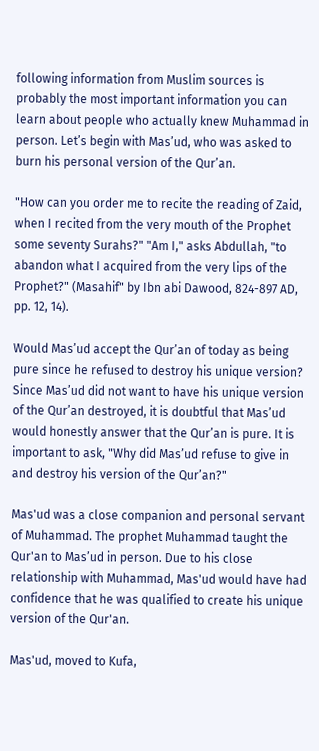following information from Muslim sources is probably the most important information you can learn about people who actually knew Muhammad in person. Let’s begin with Mas’ud, who was asked to burn his personal version of the Qur’an.

"How can you order me to recite the reading of Zaid, when I recited from the very mouth of the Prophet some seventy Surahs?" "Am I," asks Abdullah, "to abandon what I acquired from the very lips of the Prophet?" (Masahif" by Ibn abi Dawood, 824-897 AD, pp. 12, 14).

Would Mas’ud accept the Qur’an of today as being pure since he refused to destroy his unique version? Since Mas’ud did not want to have his unique version of the Qur’an destroyed, it is doubtful that Mas’ud would honestly answer that the Qur’an is pure. It is important to ask, "Why did Mas’ud refuse to give in and destroy his version of the Qur’an?"

Mas'ud was a close companion and personal servant of Muhammad. The prophet Muhammad taught the Qur'an to Mas’ud in person. Due to his close relationship with Muhammad, Mas'ud would have had confidence that he was qualified to create his unique version of the Qur'an.

Mas'ud, moved to Kufa,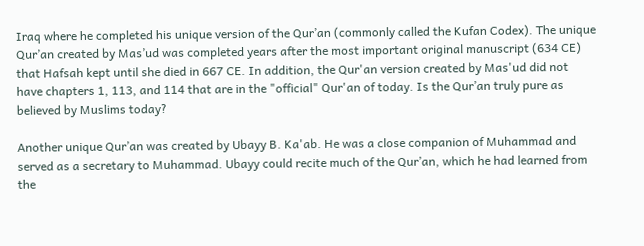Iraq where he completed his unique version of the Qur’an (commonly called the Kufan Codex). The unique Qur’an created by Mas’ud was completed years after the most important original manuscript (634 CE) that Hafsah kept until she died in 667 CE. In addition, the Qur'an version created by Mas'ud did not have chapters 1, 113, and 114 that are in the "official" Qur'an of today. Is the Qur’an truly pure as believed by Muslims today?

Another unique Qur’an was created by Ubayy B. Ka'ab. He was a close companion of Muhammad and served as a secretary to Muhammad. Ubayy could recite much of the Qur’an, which he had learned from the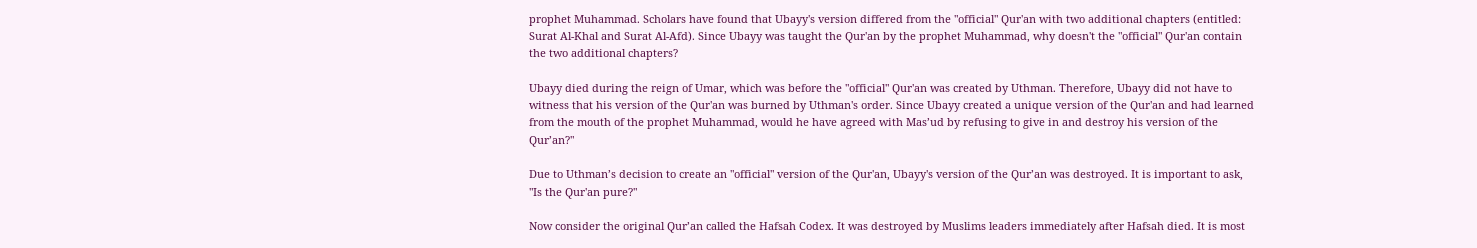prophet Muhammad. Scholars have found that Ubayy's version differed from the "official" Qur'an with two additional chapters (entitled: Surat Al-Khal and Surat Al-Afd). Since Ubayy was taught the Qur'an by the prophet Muhammad, why doesn't the "official" Qur'an contain the two additional chapters?

Ubayy died during the reign of Umar, which was before the "official" Qur'an was created by Uthman. Therefore, Ubayy did not have to witness that his version of the Qur'an was burned by Uthman's order. Since Ubayy created a unique version of the Qur'an and had learned from the mouth of the prophet Muhammad, would he have agreed with Mas’ud by refusing to give in and destroy his version of the Qur’an?"

Due to Uthman’s decision to create an "official" version of the Qur'an, Ubayy's version of the Qur’an was destroyed. It is important to ask, "Is the Qur'an pure?"

Now consider the original Qur’an called the Hafsah Codex. It was destroyed by Muslims leaders immediately after Hafsah died. It is most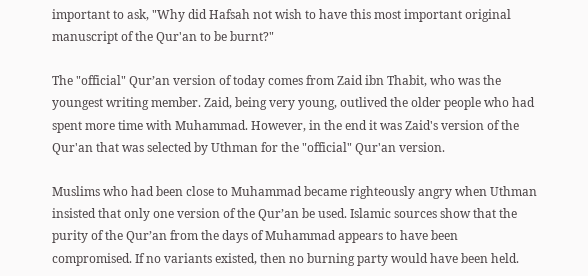important to ask, "Why did Hafsah not wish to have this most important original manuscript of the Qur'an to be burnt?"

The "official" Qur’an version of today comes from Zaid ibn Thabit, who was the youngest writing member. Zaid, being very young, outlived the older people who had spent more time with Muhammad. However, in the end it was Zaid's version of the Qur'an that was selected by Uthman for the "official" Qur'an version.

Muslims who had been close to Muhammad became righteously angry when Uthman insisted that only one version of the Qur’an be used. Islamic sources show that the purity of the Qur’an from the days of Muhammad appears to have been compromised. If no variants existed, then no burning party would have been held.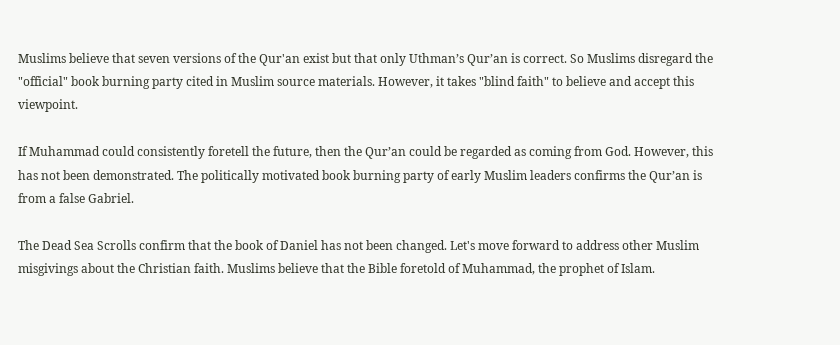Muslims believe that seven versions of the Qur'an exist but that only Uthman’s Qur’an is correct. So Muslims disregard the "official" book burning party cited in Muslim source materials. However, it takes "blind faith" to believe and accept this viewpoint.

If Muhammad could consistently foretell the future, then the Qur’an could be regarded as coming from God. However, this has not been demonstrated. The politically motivated book burning party of early Muslim leaders confirms the Qur’an is from a false Gabriel.

The Dead Sea Scrolls confirm that the book of Daniel has not been changed. Let's move forward to address other Muslim misgivings about the Christian faith. Muslims believe that the Bible foretold of Muhammad, the prophet of Islam.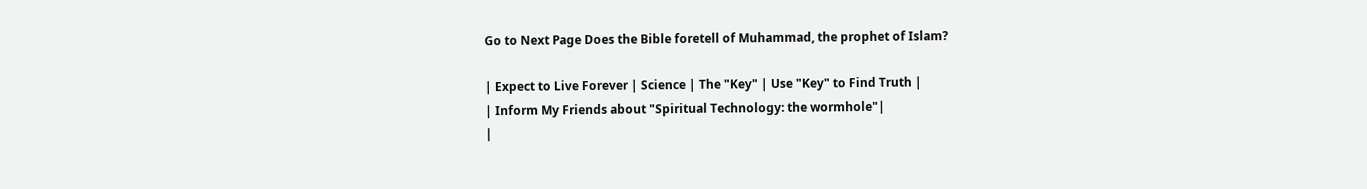Go to Next Page Does the Bible foretell of Muhammad, the prophet of Islam?

| Expect to Live Forever | Science | The "Key" | Use "Key" to Find Truth |
| Inform My Friends about "Spiritual Technology: the wormhole"|
|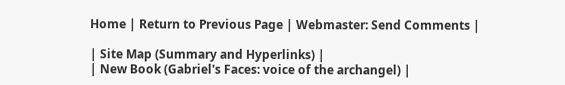Home | Return to Previous Page | Webmaster: Send Comments |

| Site Map (Summary and Hyperlinks) |
| New Book (Gabriel's Faces: voice of the archangel) |